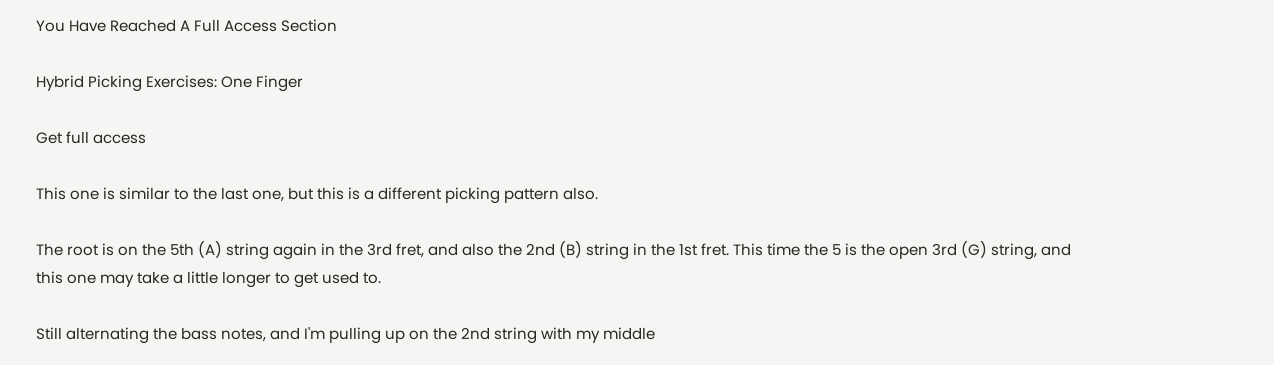You Have Reached A Full Access Section

Hybrid Picking Exercises: One Finger

Get full access

This one is similar to the last one, but this is a different picking pattern also.

The root is on the 5th (A) string again in the 3rd fret, and also the 2nd (B) string in the 1st fret. This time the 5 is the open 3rd (G) string, and this one may take a little longer to get used to.

Still alternating the bass notes, and I'm pulling up on the 2nd string with my middle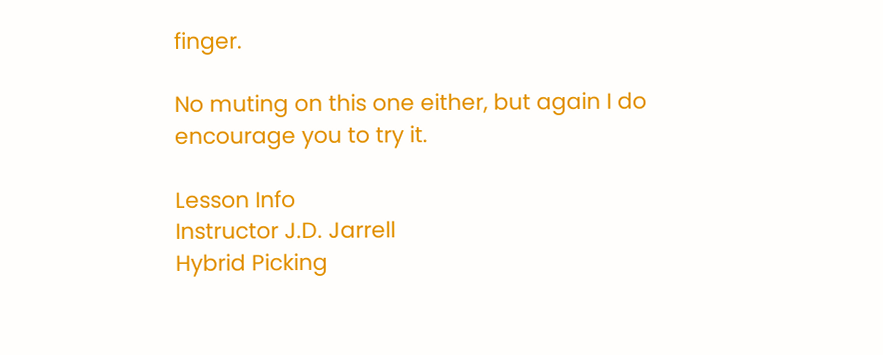finger.

No muting on this one either, but again I do encourage you to try it.

Lesson Info
Instructor J.D. Jarrell
Hybrid Picking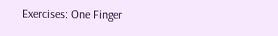Exercises: One Finger